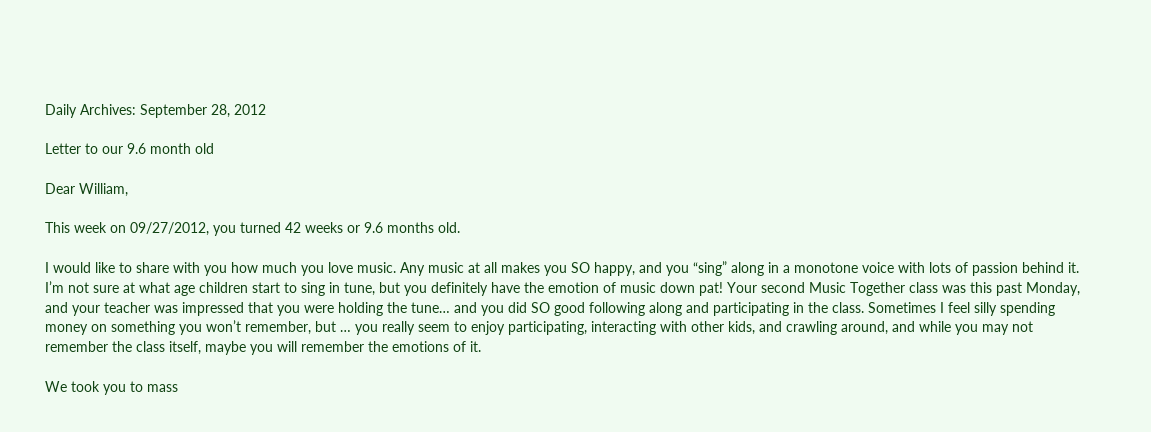Daily Archives: September 28, 2012

Letter to our 9.6 month old

Dear William,

This week on 09/27/2012, you turned 42 weeks or 9.6 months old.

I would like to share with you how much you love music. Any music at all makes you SO happy, and you “sing” along in a monotone voice with lots of passion behind it. I’m not sure at what age children start to sing in tune, but you definitely have the emotion of music down pat! Your second Music Together class was this past Monday, and your teacher was impressed that you were holding the tune… and you did SO good following along and participating in the class. Sometimes I feel silly spending money on something you won’t remember, but … you really seem to enjoy participating, interacting with other kids, and crawling around, and while you may not remember the class itself, maybe you will remember the emotions of it.

We took you to mass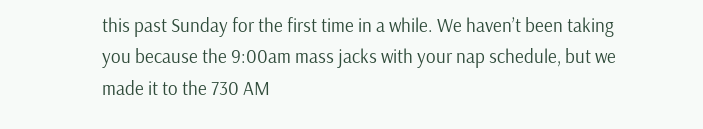this past Sunday for the first time in a while. We haven’t been taking you because the 9:00am mass jacks with your nap schedule, but we made it to the 730 AM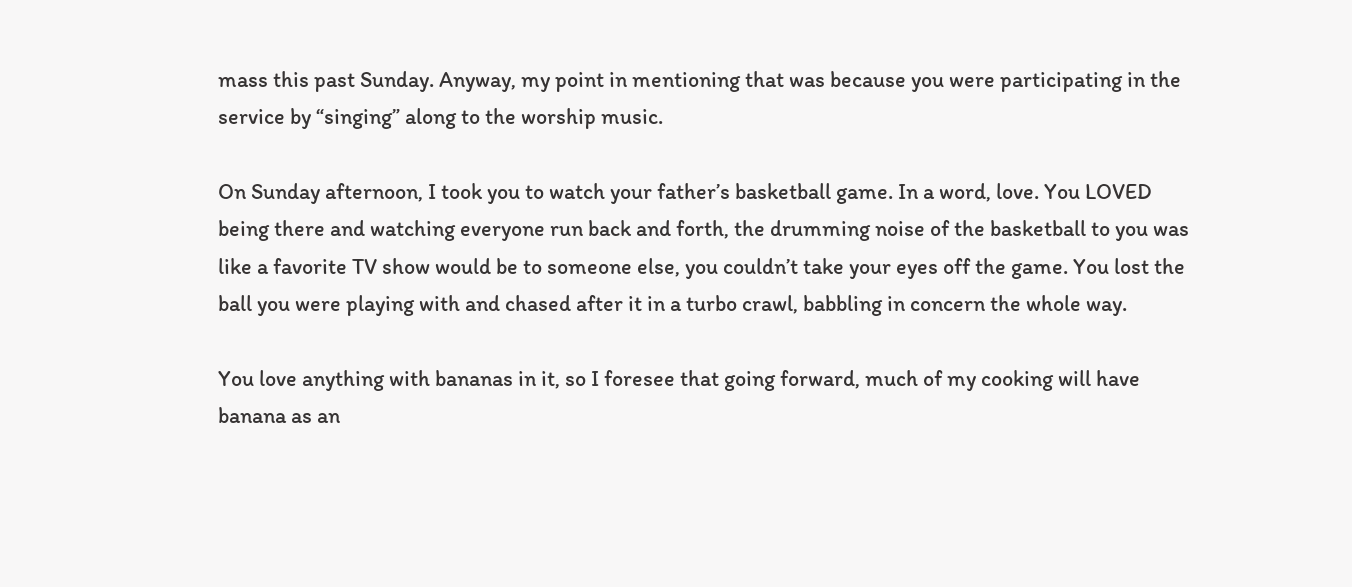mass this past Sunday. Anyway, my point in mentioning that was because you were participating in the service by “singing” along to the worship music.

On Sunday afternoon, I took you to watch your father’s basketball game. In a word, love. You LOVED being there and watching everyone run back and forth, the drumming noise of the basketball to you was like a favorite TV show would be to someone else, you couldn’t take your eyes off the game. You lost the ball you were playing with and chased after it in a turbo crawl, babbling in concern the whole way.

You love anything with bananas in it, so I foresee that going forward, much of my cooking will have banana as an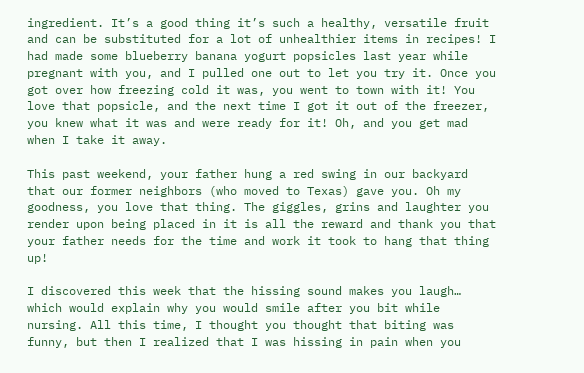ingredient. It’s a good thing it’s such a healthy, versatile fruit and can be substituted for a lot of unhealthier items in recipes! I had made some blueberry banana yogurt popsicles last year while pregnant with you, and I pulled one out to let you try it. Once you got over how freezing cold it was, you went to town with it! You love that popsicle, and the next time I got it out of the freezer, you knew what it was and were ready for it! Oh, and you get mad when I take it away.

This past weekend, your father hung a red swing in our backyard that our former neighbors (who moved to Texas) gave you. Oh my goodness, you love that thing. The giggles, grins and laughter you render upon being placed in it is all the reward and thank you that your father needs for the time and work it took to hang that thing up!

I discovered this week that the hissing sound makes you laugh… which would explain why you would smile after you bit while nursing. All this time, I thought you thought that biting was funny, but then I realized that I was hissing in pain when you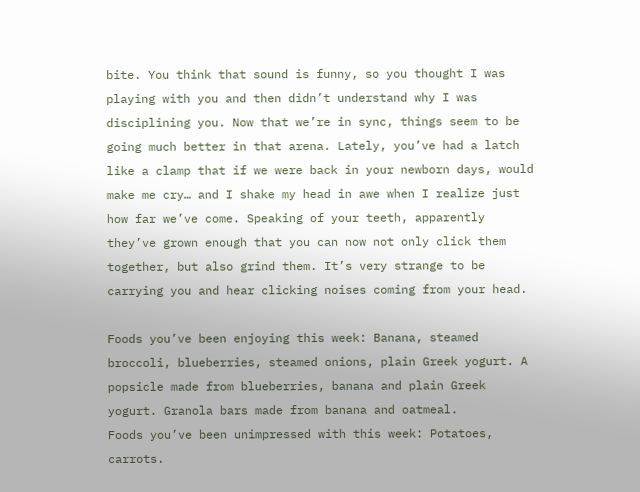bite. You think that sound is funny, so you thought I was playing with you and then didn’t understand why I was disciplining you. Now that we’re in sync, things seem to be going much better in that arena. Lately, you’ve had a latch like a clamp that if we were back in your newborn days, would make me cry… and I shake my head in awe when I realize just how far we’ve come. Speaking of your teeth, apparently they’ve grown enough that you can now not only click them together, but also grind them. It’s very strange to be carrying you and hear clicking noises coming from your head.

Foods you’ve been enjoying this week: Banana, steamed broccoli, blueberries, steamed onions, plain Greek yogurt. A popsicle made from blueberries, banana and plain Greek yogurt. Granola bars made from banana and oatmeal.
Foods you’ve been unimpressed with this week: Potatoes, carrots.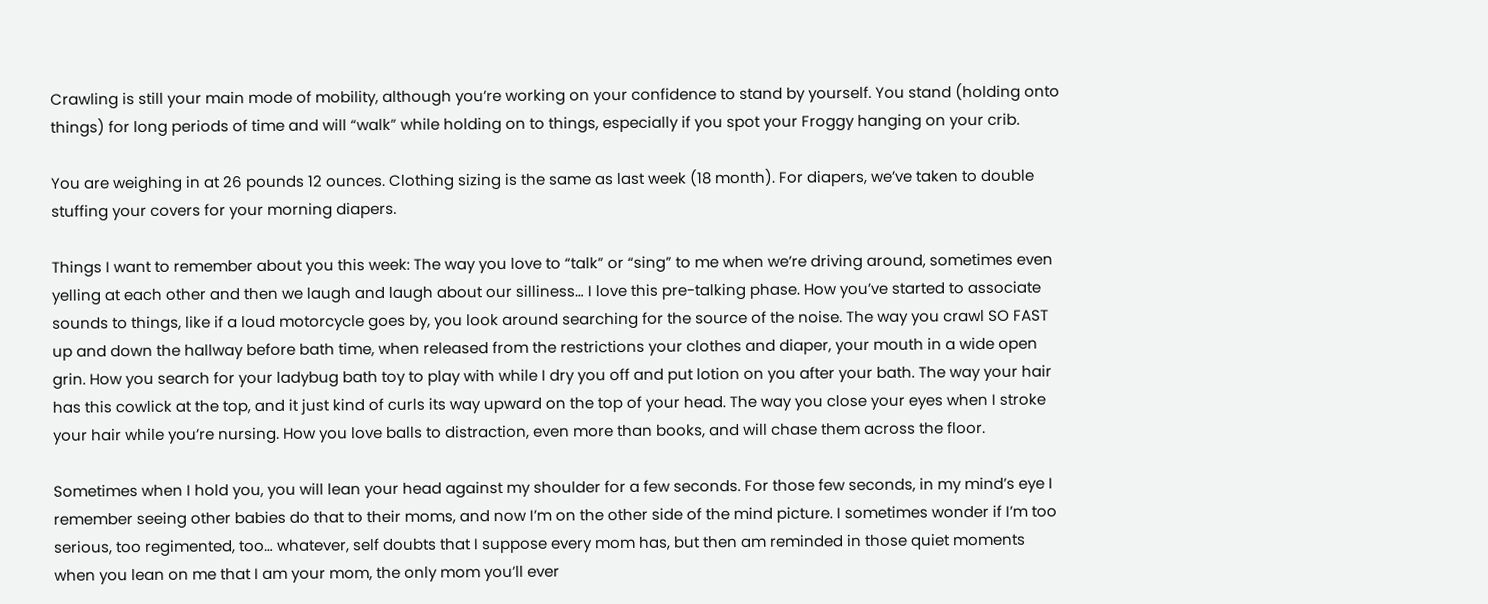Crawling is still your main mode of mobility, although you’re working on your confidence to stand by yourself. You stand (holding onto things) for long periods of time and will “walk” while holding on to things, especially if you spot your Froggy hanging on your crib.

You are weighing in at 26 pounds 12 ounces. Clothing sizing is the same as last week (18 month). For diapers, we’ve taken to double stuffing your covers for your morning diapers.

Things I want to remember about you this week: The way you love to “talk” or “sing” to me when we’re driving around, sometimes even yelling at each other and then we laugh and laugh about our silliness… I love this pre-talking phase. How you’ve started to associate sounds to things, like if a loud motorcycle goes by, you look around searching for the source of the noise. The way you crawl SO FAST up and down the hallway before bath time, when released from the restrictions your clothes and diaper, your mouth in a wide open grin. How you search for your ladybug bath toy to play with while I dry you off and put lotion on you after your bath. The way your hair has this cowlick at the top, and it just kind of curls its way upward on the top of your head. The way you close your eyes when I stroke your hair while you’re nursing. How you love balls to distraction, even more than books, and will chase them across the floor.

Sometimes when I hold you, you will lean your head against my shoulder for a few seconds. For those few seconds, in my mind’s eye I remember seeing other babies do that to their moms, and now I’m on the other side of the mind picture. I sometimes wonder if I’m too serious, too regimented, too… whatever, self doubts that I suppose every mom has, but then am reminded in those quiet moments when you lean on me that I am your mom, the only mom you’ll ever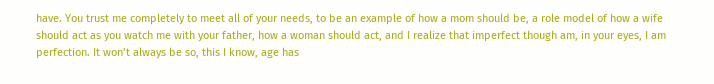have. You trust me completely to meet all of your needs, to be an example of how a mom should be, a role model of how a wife should act as you watch me with your father, how a woman should act, and I realize that imperfect though am, in your eyes, I am perfection. It won’t always be so, this I know, age has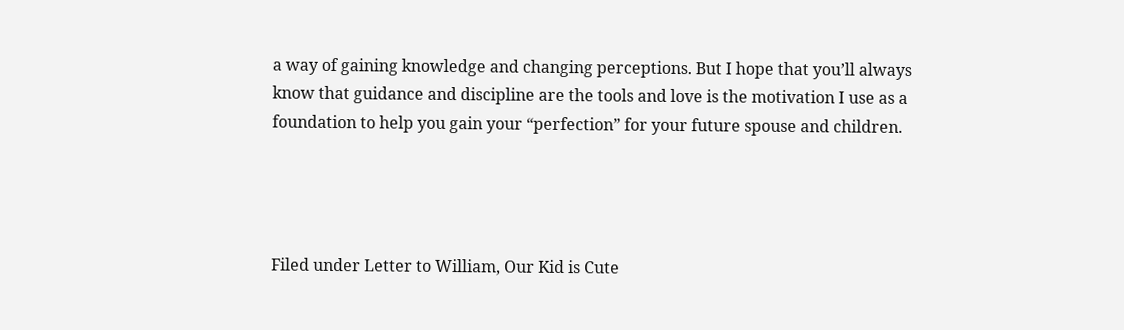a way of gaining knowledge and changing perceptions. But I hope that you’ll always know that guidance and discipline are the tools and love is the motivation I use as a foundation to help you gain your “perfection” for your future spouse and children.




Filed under Letter to William, Our Kid is Cute